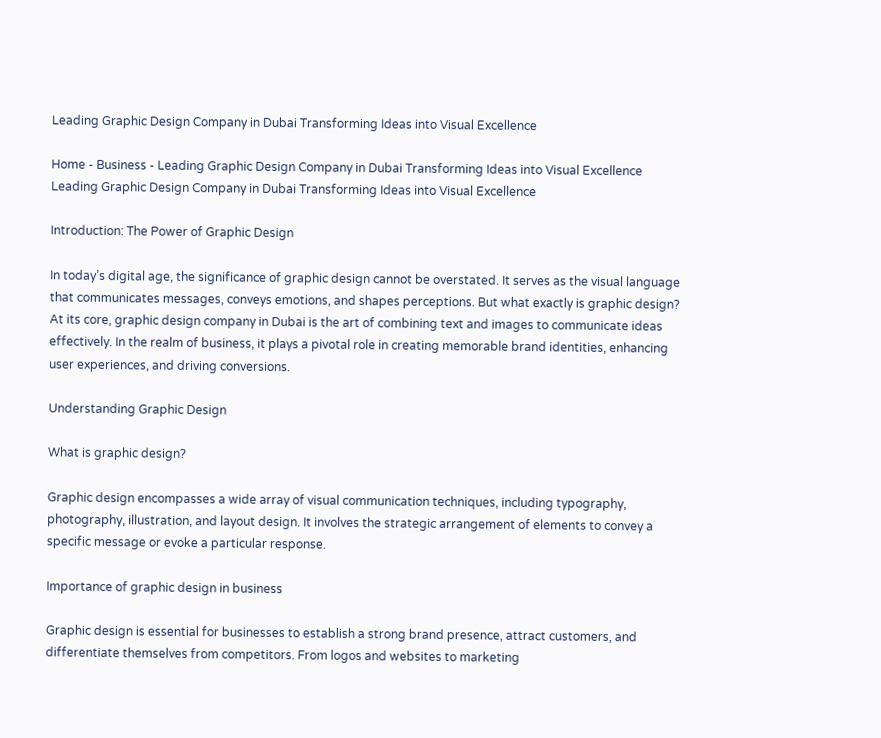Leading Graphic Design Company in Dubai Transforming Ideas into Visual Excellence

Home - Business - Leading Graphic Design Company in Dubai Transforming Ideas into Visual Excellence
Leading Graphic Design Company in Dubai Transforming Ideas into Visual Excellence

Introduction: The Power of Graphic Design

In today’s digital age, the significance of graphic design cannot be overstated. It serves as the visual language that communicates messages, conveys emotions, and shapes perceptions. But what exactly is graphic design? At its core, graphic design company in Dubai is the art of combining text and images to communicate ideas effectively. In the realm of business, it plays a pivotal role in creating memorable brand identities, enhancing user experiences, and driving conversions.

Understanding Graphic Design

What is graphic design?

Graphic design encompasses a wide array of visual communication techniques, including typography, photography, illustration, and layout design. It involves the strategic arrangement of elements to convey a specific message or evoke a particular response.

Importance of graphic design in business

Graphic design is essential for businesses to establish a strong brand presence, attract customers, and differentiate themselves from competitors. From logos and websites to marketing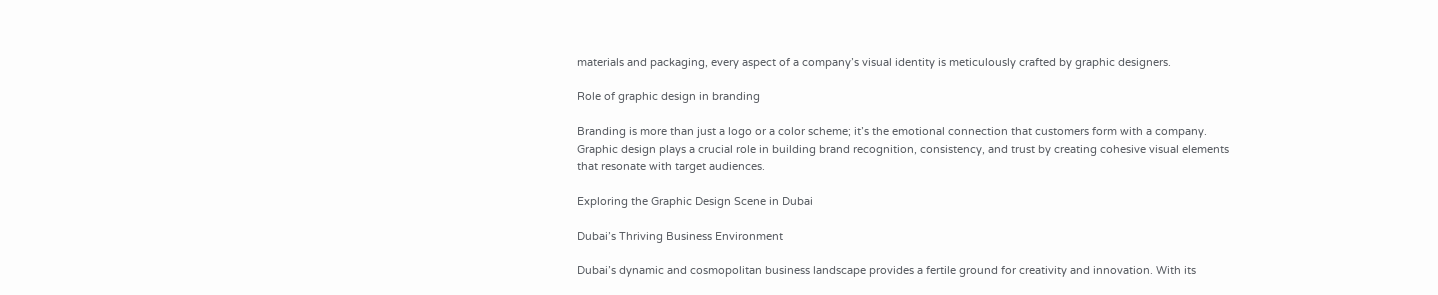materials and packaging, every aspect of a company’s visual identity is meticulously crafted by graphic designers.

Role of graphic design in branding

Branding is more than just a logo or a color scheme; it’s the emotional connection that customers form with a company. Graphic design plays a crucial role in building brand recognition, consistency, and trust by creating cohesive visual elements that resonate with target audiences.

Exploring the Graphic Design Scene in Dubai

Dubai’s Thriving Business Environment

Dubai’s dynamic and cosmopolitan business landscape provides a fertile ground for creativity and innovation. With its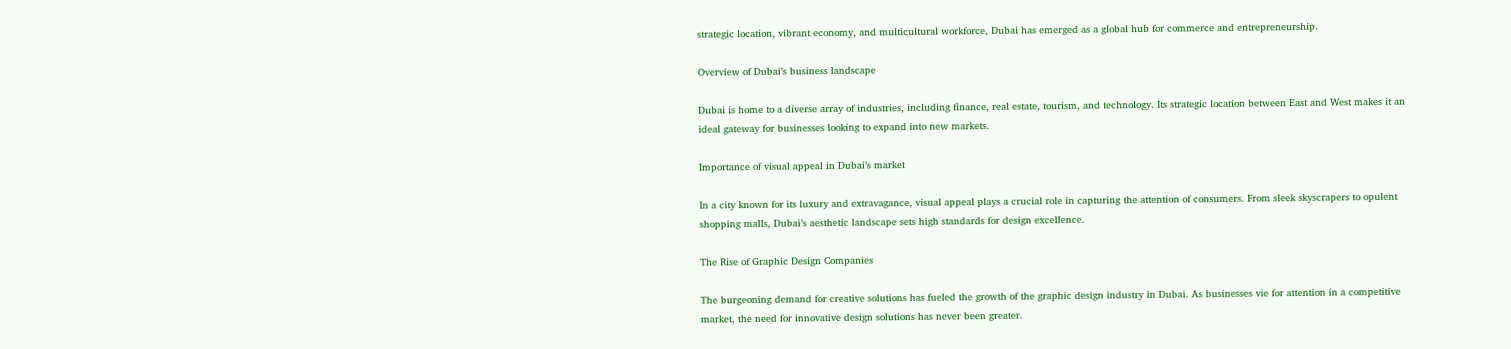strategic location, vibrant economy, and multicultural workforce, Dubai has emerged as a global hub for commerce and entrepreneurship.

Overview of Dubai’s business landscape

Dubai is home to a diverse array of industries, including finance, real estate, tourism, and technology. Its strategic location between East and West makes it an ideal gateway for businesses looking to expand into new markets.

Importance of visual appeal in Dubai’s market

In a city known for its luxury and extravagance, visual appeal plays a crucial role in capturing the attention of consumers. From sleek skyscrapers to opulent shopping malls, Dubai’s aesthetic landscape sets high standards for design excellence.

The Rise of Graphic Design Companies

The burgeoning demand for creative solutions has fueled the growth of the graphic design industry in Dubai. As businesses vie for attention in a competitive market, the need for innovative design solutions has never been greater.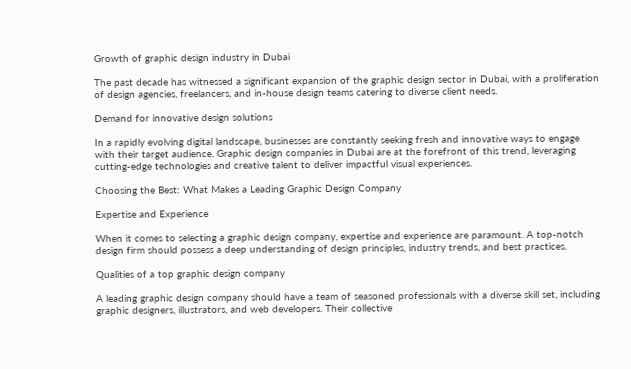Growth of graphic design industry in Dubai

The past decade has witnessed a significant expansion of the graphic design sector in Dubai, with a proliferation of design agencies, freelancers, and in-house design teams catering to diverse client needs.

Demand for innovative design solutions

In a rapidly evolving digital landscape, businesses are constantly seeking fresh and innovative ways to engage with their target audience. Graphic design companies in Dubai are at the forefront of this trend, leveraging cutting-edge technologies and creative talent to deliver impactful visual experiences.

Choosing the Best: What Makes a Leading Graphic Design Company

Expertise and Experience

When it comes to selecting a graphic design company, expertise and experience are paramount. A top-notch design firm should possess a deep understanding of design principles, industry trends, and best practices.

Qualities of a top graphic design company

A leading graphic design company should have a team of seasoned professionals with a diverse skill set, including graphic designers, illustrators, and web developers. Their collective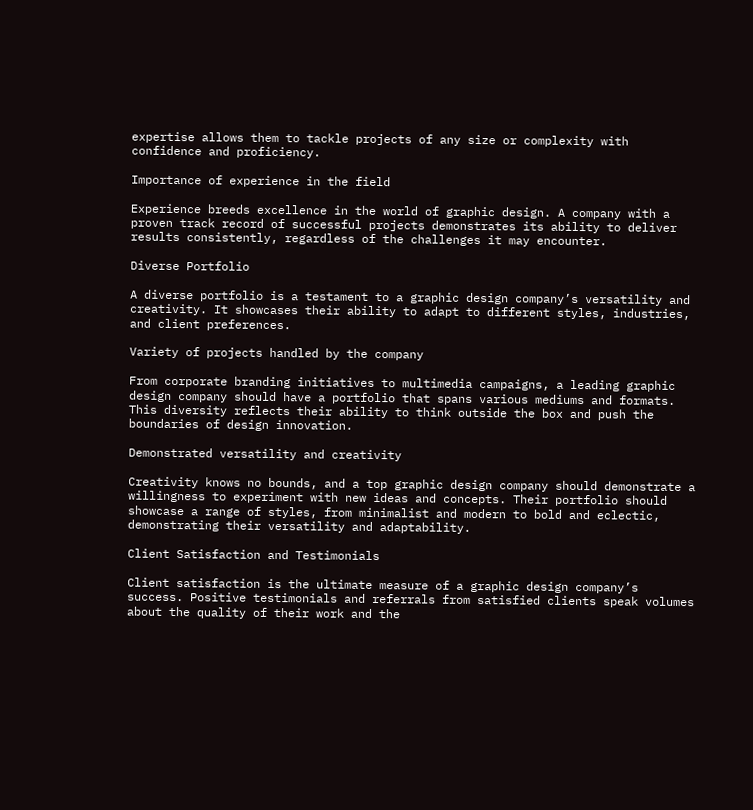expertise allows them to tackle projects of any size or complexity with confidence and proficiency.

Importance of experience in the field

Experience breeds excellence in the world of graphic design. A company with a proven track record of successful projects demonstrates its ability to deliver results consistently, regardless of the challenges it may encounter.

Diverse Portfolio

A diverse portfolio is a testament to a graphic design company’s versatility and creativity. It showcases their ability to adapt to different styles, industries, and client preferences.

Variety of projects handled by the company

From corporate branding initiatives to multimedia campaigns, a leading graphic design company should have a portfolio that spans various mediums and formats. This diversity reflects their ability to think outside the box and push the boundaries of design innovation.

Demonstrated versatility and creativity

Creativity knows no bounds, and a top graphic design company should demonstrate a willingness to experiment with new ideas and concepts. Their portfolio should showcase a range of styles, from minimalist and modern to bold and eclectic, demonstrating their versatility and adaptability.

Client Satisfaction and Testimonials

Client satisfaction is the ultimate measure of a graphic design company’s success. Positive testimonials and referrals from satisfied clients speak volumes about the quality of their work and the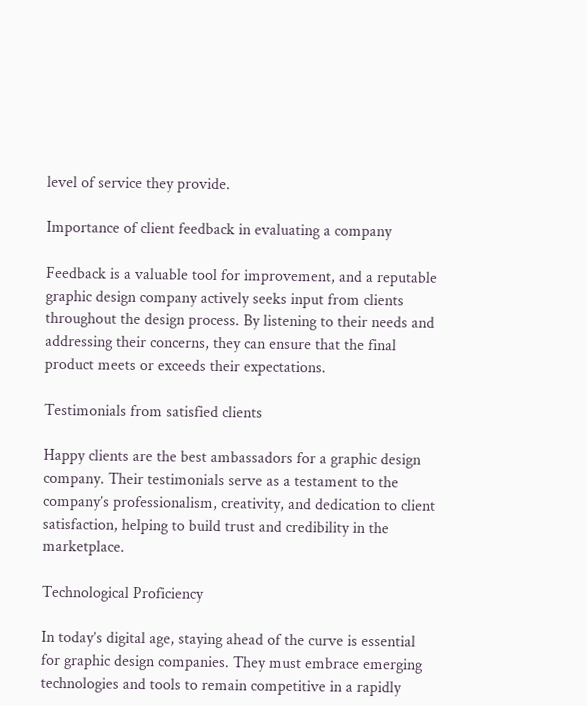level of service they provide.

Importance of client feedback in evaluating a company

Feedback is a valuable tool for improvement, and a reputable graphic design company actively seeks input from clients throughout the design process. By listening to their needs and addressing their concerns, they can ensure that the final product meets or exceeds their expectations.

Testimonials from satisfied clients

Happy clients are the best ambassadors for a graphic design company. Their testimonials serve as a testament to the company’s professionalism, creativity, and dedication to client satisfaction, helping to build trust and credibility in the marketplace.

Technological Proficiency

In today’s digital age, staying ahead of the curve is essential for graphic design companies. They must embrace emerging technologies and tools to remain competitive in a rapidly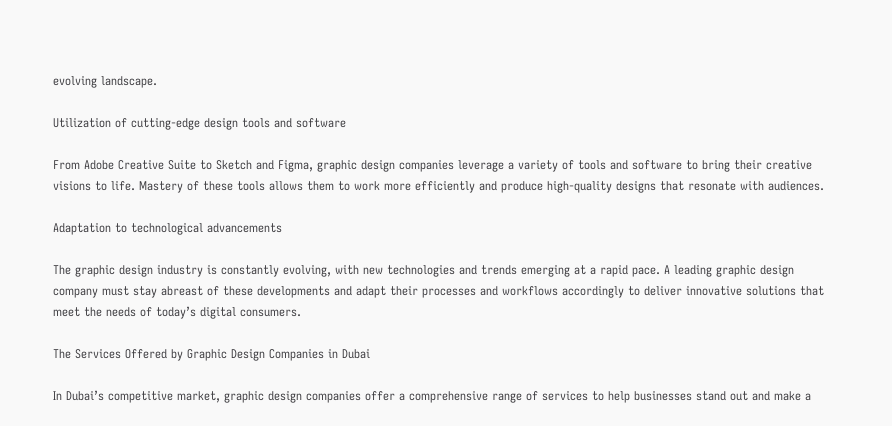evolving landscape.

Utilization of cutting-edge design tools and software

From Adobe Creative Suite to Sketch and Figma, graphic design companies leverage a variety of tools and software to bring their creative visions to life. Mastery of these tools allows them to work more efficiently and produce high-quality designs that resonate with audiences.

Adaptation to technological advancements

The graphic design industry is constantly evolving, with new technologies and trends emerging at a rapid pace. A leading graphic design company must stay abreast of these developments and adapt their processes and workflows accordingly to deliver innovative solutions that meet the needs of today’s digital consumers.

The Services Offered by Graphic Design Companies in Dubai

In Dubai’s competitive market, graphic design companies offer a comprehensive range of services to help businesses stand out and make a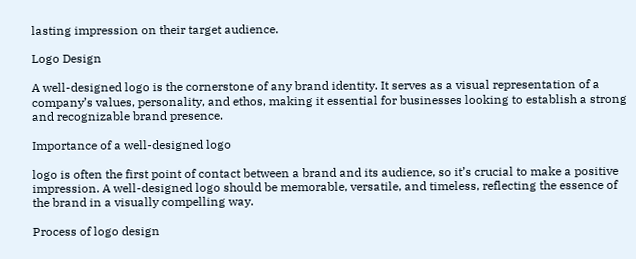lasting impression on their target audience.

Logo Design

A well-designed logo is the cornerstone of any brand identity. It serves as a visual representation of a company’s values, personality, and ethos, making it essential for businesses looking to establish a strong and recognizable brand presence.

Importance of a well-designed logo

logo is often the first point of contact between a brand and its audience, so it’s crucial to make a positive impression. A well-designed logo should be memorable, versatile, and timeless, reflecting the essence of the brand in a visually compelling way.

Process of logo design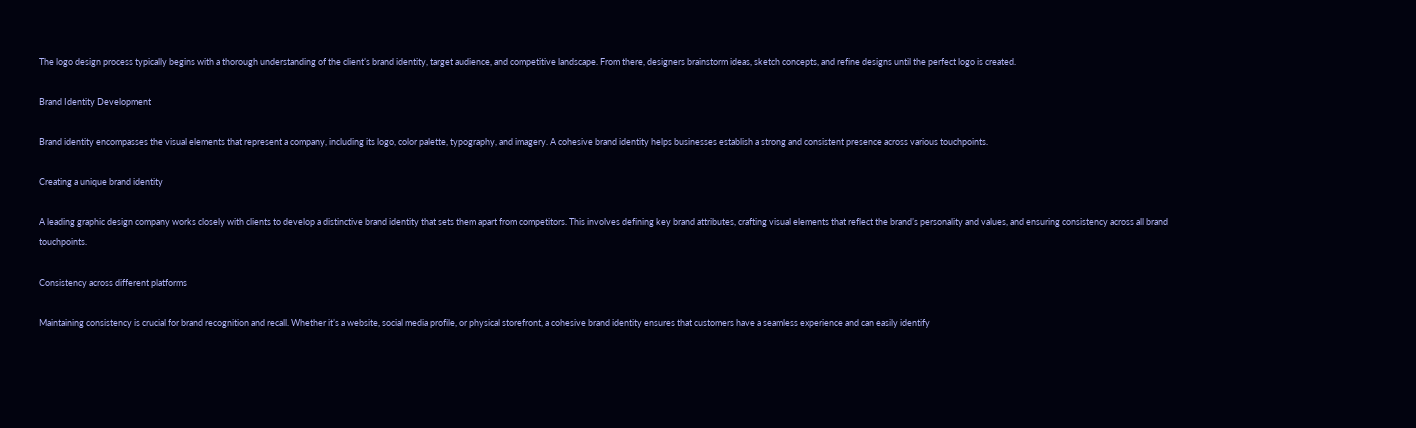The logo design process typically begins with a thorough understanding of the client’s brand identity, target audience, and competitive landscape. From there, designers brainstorm ideas, sketch concepts, and refine designs until the perfect logo is created.

Brand Identity Development

Brand identity encompasses the visual elements that represent a company, including its logo, color palette, typography, and imagery. A cohesive brand identity helps businesses establish a strong and consistent presence across various touchpoints.

Creating a unique brand identity

A leading graphic design company works closely with clients to develop a distinctive brand identity that sets them apart from competitors. This involves defining key brand attributes, crafting visual elements that reflect the brand’s personality and values, and ensuring consistency across all brand touchpoints.

Consistency across different platforms

Maintaining consistency is crucial for brand recognition and recall. Whether it’s a website, social media profile, or physical storefront, a cohesive brand identity ensures that customers have a seamless experience and can easily identify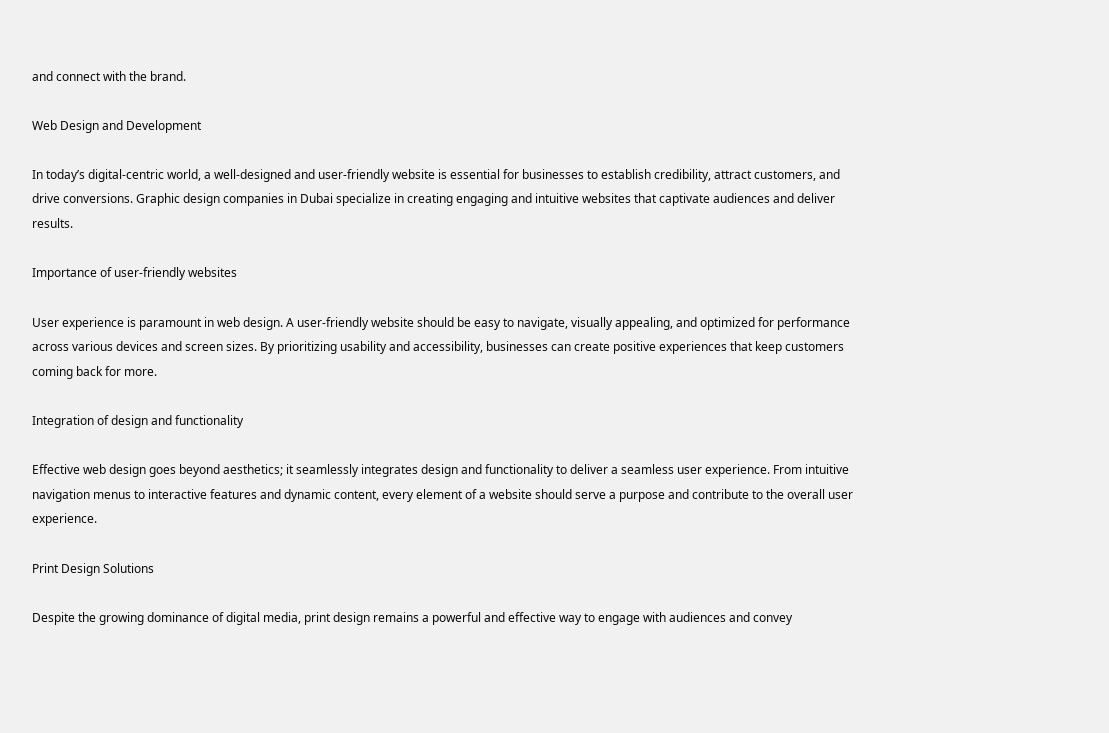and connect with the brand.

Web Design and Development

In today’s digital-centric world, a well-designed and user-friendly website is essential for businesses to establish credibility, attract customers, and drive conversions. Graphic design companies in Dubai specialize in creating engaging and intuitive websites that captivate audiences and deliver results.

Importance of user-friendly websites

User experience is paramount in web design. A user-friendly website should be easy to navigate, visually appealing, and optimized for performance across various devices and screen sizes. By prioritizing usability and accessibility, businesses can create positive experiences that keep customers coming back for more.

Integration of design and functionality

Effective web design goes beyond aesthetics; it seamlessly integrates design and functionality to deliver a seamless user experience. From intuitive navigation menus to interactive features and dynamic content, every element of a website should serve a purpose and contribute to the overall user experience.

Print Design Solutions

Despite the growing dominance of digital media, print design remains a powerful and effective way to engage with audiences and convey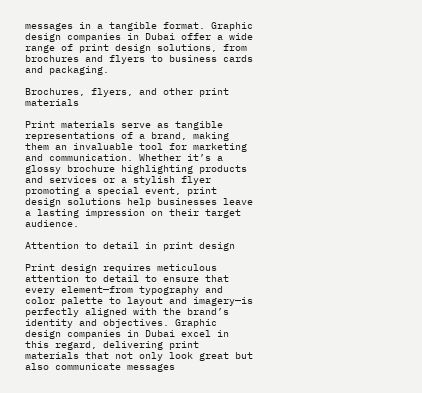messages in a tangible format. Graphic design companies in Dubai offer a wide range of print design solutions, from brochures and flyers to business cards and packaging.

Brochures, flyers, and other print materials

Print materials serve as tangible representations of a brand, making them an invaluable tool for marketing and communication. Whether it’s a glossy brochure highlighting products and services or a stylish flyer promoting a special event, print design solutions help businesses leave a lasting impression on their target audience.

Attention to detail in print design

Print design requires meticulous attention to detail to ensure that every element—from typography and color palette to layout and imagery—is perfectly aligned with the brand’s identity and objectives. Graphic design companies in Dubai excel in this regard, delivering print materials that not only look great but also communicate messages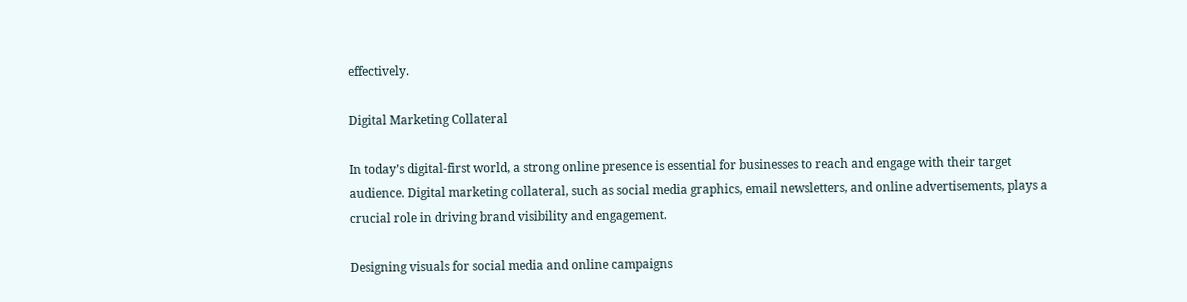effectively.

Digital Marketing Collateral

In today’s digital-first world, a strong online presence is essential for businesses to reach and engage with their target audience. Digital marketing collateral, such as social media graphics, email newsletters, and online advertisements, plays a crucial role in driving brand visibility and engagement.

Designing visuals for social media and online campaigns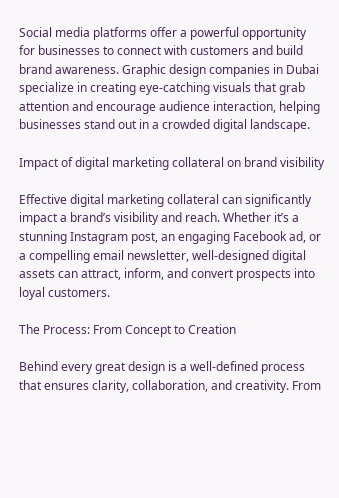Social media platforms offer a powerful opportunity for businesses to connect with customers and build brand awareness. Graphic design companies in Dubai specialize in creating eye-catching visuals that grab attention and encourage audience interaction, helping businesses stand out in a crowded digital landscape.

Impact of digital marketing collateral on brand visibility

Effective digital marketing collateral can significantly impact a brand’s visibility and reach. Whether it’s a stunning Instagram post, an engaging Facebook ad, or a compelling email newsletter, well-designed digital assets can attract, inform, and convert prospects into loyal customers.

The Process: From Concept to Creation

Behind every great design is a well-defined process that ensures clarity, collaboration, and creativity. From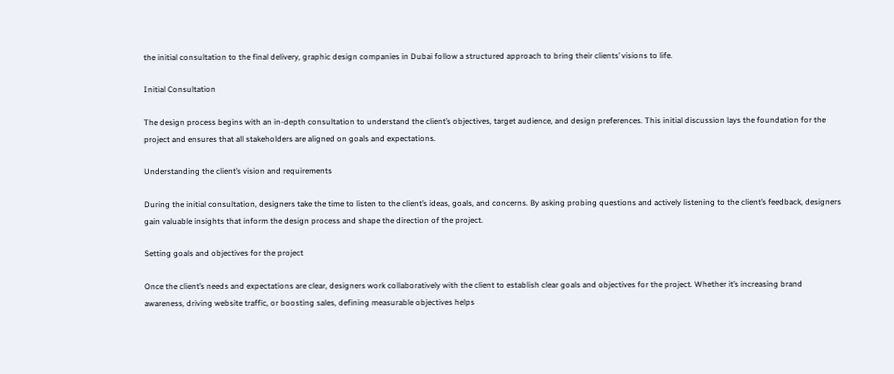the initial consultation to the final delivery, graphic design companies in Dubai follow a structured approach to bring their clients’ visions to life.

Initial Consultation

The design process begins with an in-depth consultation to understand the client’s objectives, target audience, and design preferences. This initial discussion lays the foundation for the project and ensures that all stakeholders are aligned on goals and expectations.

Understanding the client’s vision and requirements

During the initial consultation, designers take the time to listen to the client’s ideas, goals, and concerns. By asking probing questions and actively listening to the client’s feedback, designers gain valuable insights that inform the design process and shape the direction of the project.

Setting goals and objectives for the project

Once the client’s needs and expectations are clear, designers work collaboratively with the client to establish clear goals and objectives for the project. Whether it’s increasing brand awareness, driving website traffic, or boosting sales, defining measurable objectives helps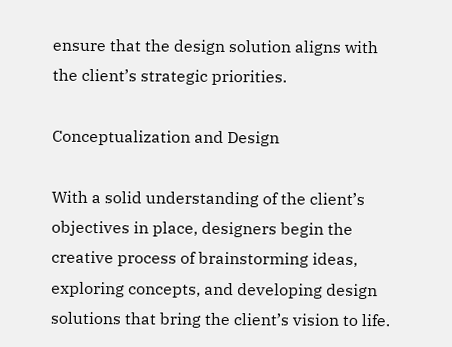ensure that the design solution aligns with the client’s strategic priorities.

Conceptualization and Design

With a solid understanding of the client’s objectives in place, designers begin the creative process of brainstorming ideas, exploring concepts, and developing design solutions that bring the client’s vision to life.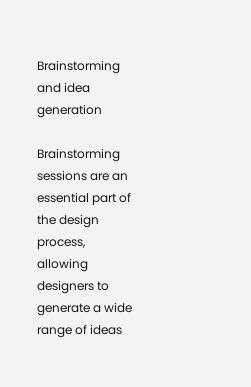Brainstorming and idea generation

Brainstorming sessions are an essential part of the design process, allowing designers to generate a wide range of ideas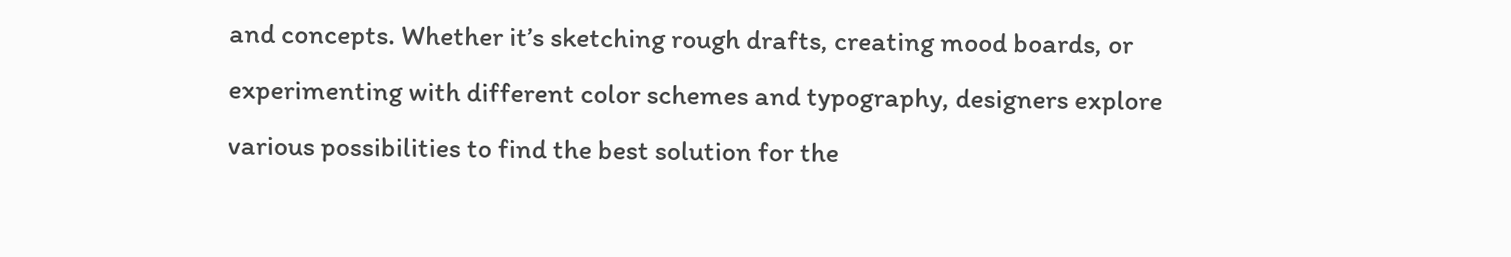and concepts. Whether it’s sketching rough drafts, creating mood boards, or experimenting with different color schemes and typography, designers explore various possibilities to find the best solution for the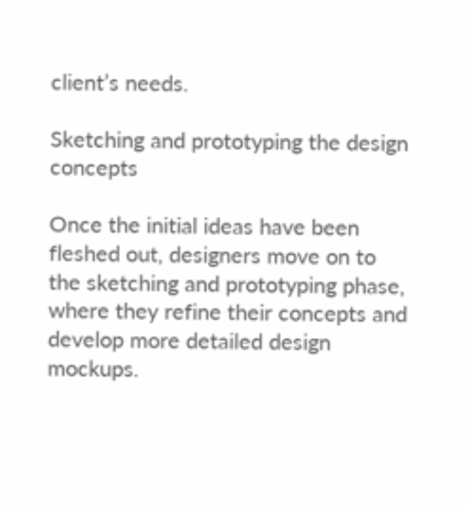client’s needs.

Sketching and prototyping the design concepts

Once the initial ideas have been fleshed out, designers move on to the sketching and prototyping phase, where they refine their concepts and develop more detailed design mockups.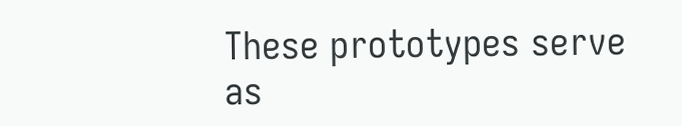These prototypes serve as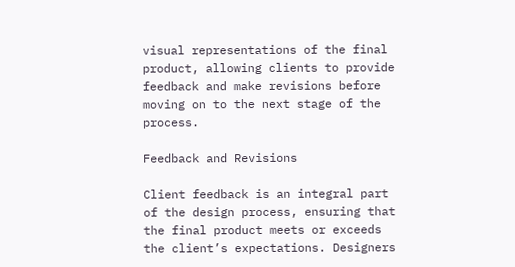visual representations of the final product, allowing clients to provide feedback and make revisions before moving on to the next stage of the process.

Feedback and Revisions

Client feedback is an integral part of the design process, ensuring that the final product meets or exceeds the client’s expectations. Designers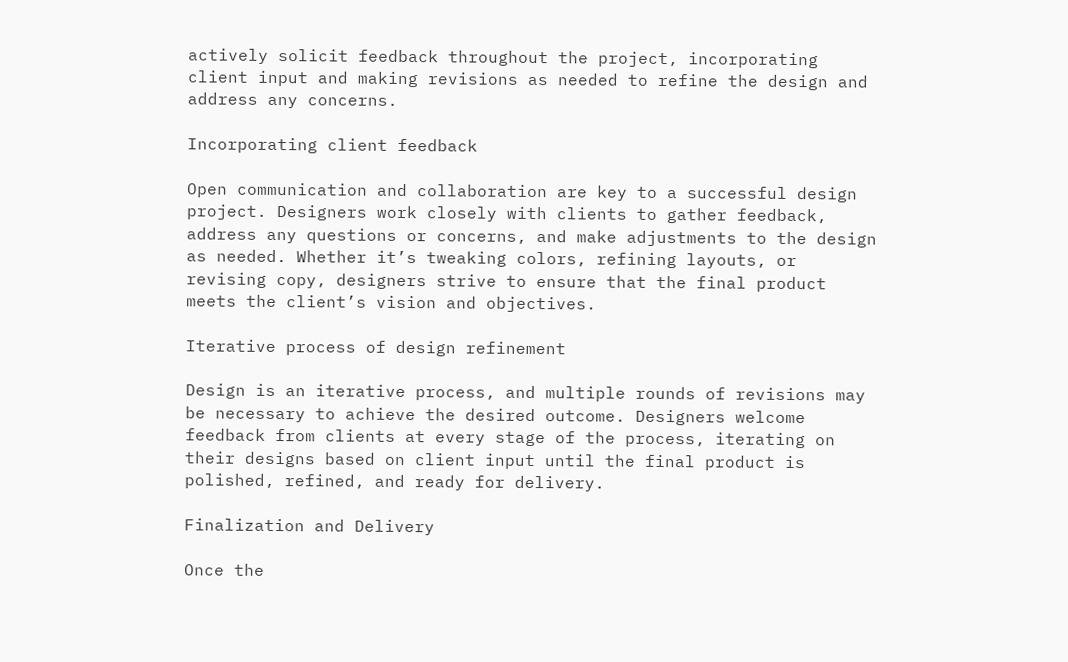actively solicit feedback throughout the project, incorporating client input and making revisions as needed to refine the design and address any concerns.

Incorporating client feedback

Open communication and collaboration are key to a successful design project. Designers work closely with clients to gather feedback, address any questions or concerns, and make adjustments to the design as needed. Whether it’s tweaking colors, refining layouts, or revising copy, designers strive to ensure that the final product meets the client’s vision and objectives.

Iterative process of design refinement

Design is an iterative process, and multiple rounds of revisions may be necessary to achieve the desired outcome. Designers welcome feedback from clients at every stage of the process, iterating on their designs based on client input until the final product is polished, refined, and ready for delivery.

Finalization and Delivery

Once the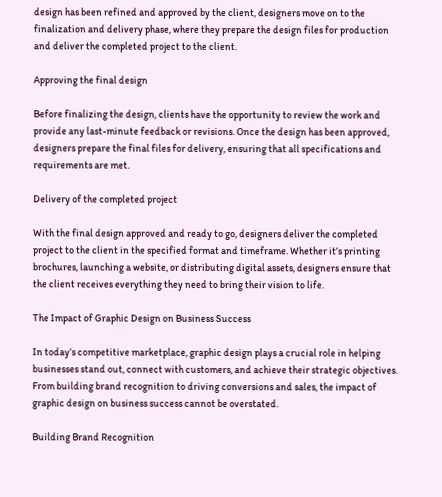design has been refined and approved by the client, designers move on to the finalization and delivery phase, where they prepare the design files for production and deliver the completed project to the client.

Approving the final design

Before finalizing the design, clients have the opportunity to review the work and provide any last-minute feedback or revisions. Once the design has been approved, designers prepare the final files for delivery, ensuring that all specifications and requirements are met.

Delivery of the completed project

With the final design approved and ready to go, designers deliver the completed project to the client in the specified format and timeframe. Whether it’s printing brochures, launching a website, or distributing digital assets, designers ensure that the client receives everything they need to bring their vision to life.

The Impact of Graphic Design on Business Success

In today’s competitive marketplace, graphic design plays a crucial role in helping businesses stand out, connect with customers, and achieve their strategic objectives. From building brand recognition to driving conversions and sales, the impact of graphic design on business success cannot be overstated.

Building Brand Recognition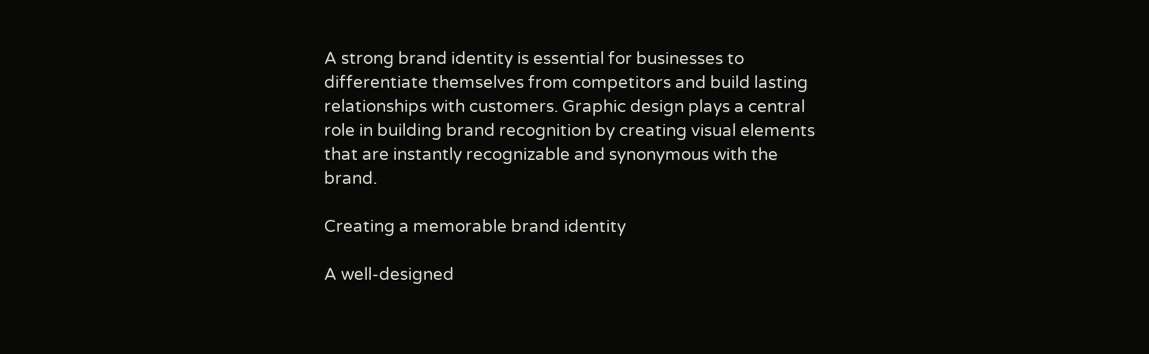A strong brand identity is essential for businesses to differentiate themselves from competitors and build lasting relationships with customers. Graphic design plays a central role in building brand recognition by creating visual elements that are instantly recognizable and synonymous with the brand.

Creating a memorable brand identity

A well-designed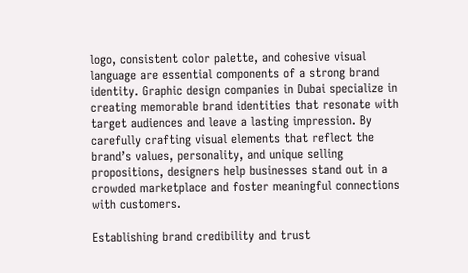logo, consistent color palette, and cohesive visual language are essential components of a strong brand identity. Graphic design companies in Dubai specialize in creating memorable brand identities that resonate with target audiences and leave a lasting impression. By carefully crafting visual elements that reflect the brand’s values, personality, and unique selling propositions, designers help businesses stand out in a crowded marketplace and foster meaningful connections with customers.

Establishing brand credibility and trust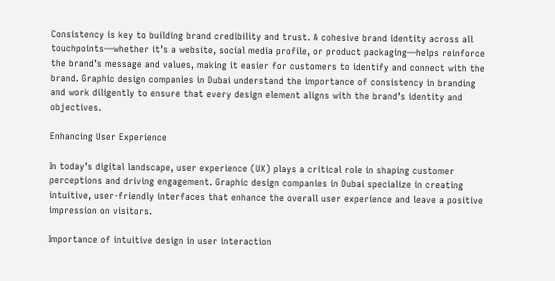Consistency is key to building brand credibility and trust. A cohesive brand identity across all touchpoints—whether it’s a website, social media profile, or product packaging—helps reinforce the brand’s message and values, making it easier for customers to identify and connect with the brand. Graphic design companies in Dubai understand the importance of consistency in branding and work diligently to ensure that every design element aligns with the brand’s identity and objectives.

Enhancing User Experience

In today’s digital landscape, user experience (UX) plays a critical role in shaping customer perceptions and driving engagement. Graphic design companies in Dubai specialize in creating intuitive, user-friendly interfaces that enhance the overall user experience and leave a positive impression on visitors.

Importance of intuitive design in user interaction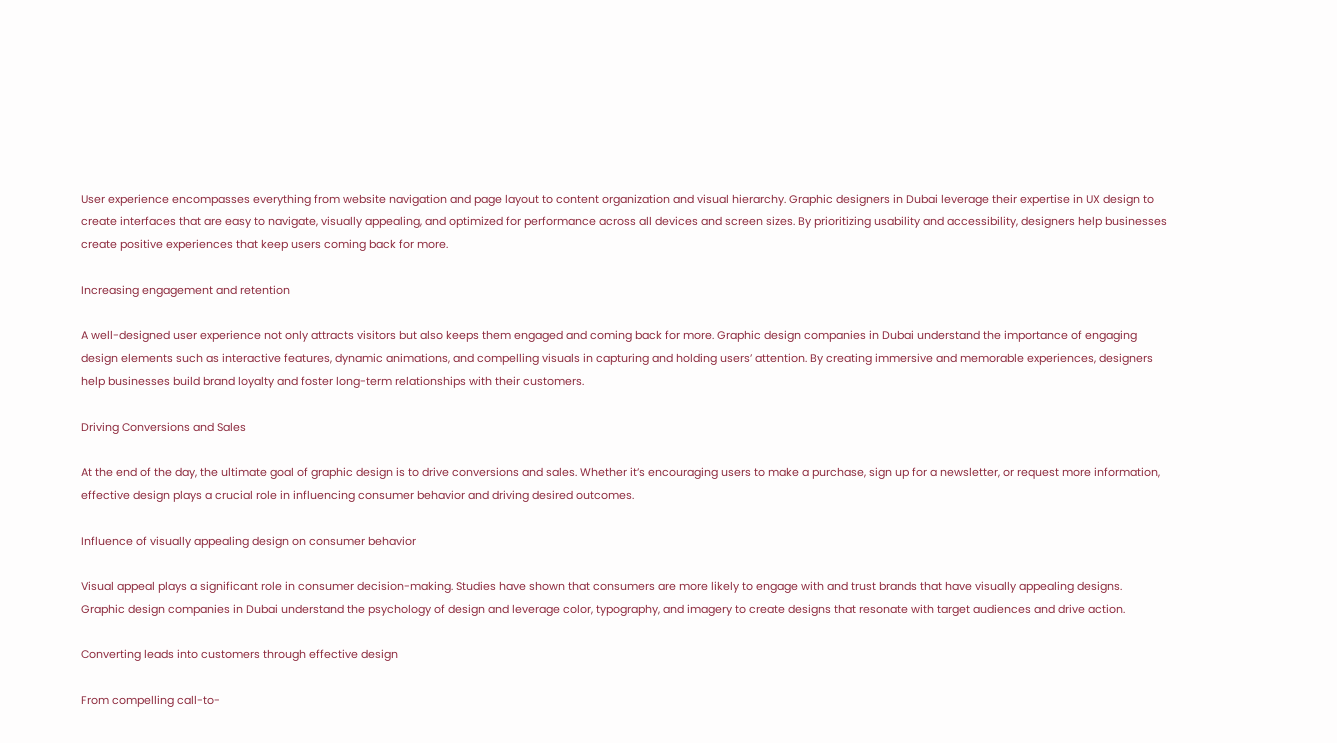User experience encompasses everything from website navigation and page layout to content organization and visual hierarchy. Graphic designers in Dubai leverage their expertise in UX design to create interfaces that are easy to navigate, visually appealing, and optimized for performance across all devices and screen sizes. By prioritizing usability and accessibility, designers help businesses create positive experiences that keep users coming back for more.

Increasing engagement and retention

A well-designed user experience not only attracts visitors but also keeps them engaged and coming back for more. Graphic design companies in Dubai understand the importance of engaging design elements such as interactive features, dynamic animations, and compelling visuals in capturing and holding users’ attention. By creating immersive and memorable experiences, designers help businesses build brand loyalty and foster long-term relationships with their customers.

Driving Conversions and Sales

At the end of the day, the ultimate goal of graphic design is to drive conversions and sales. Whether it’s encouraging users to make a purchase, sign up for a newsletter, or request more information, effective design plays a crucial role in influencing consumer behavior and driving desired outcomes.

Influence of visually appealing design on consumer behavior

Visual appeal plays a significant role in consumer decision-making. Studies have shown that consumers are more likely to engage with and trust brands that have visually appealing designs. Graphic design companies in Dubai understand the psychology of design and leverage color, typography, and imagery to create designs that resonate with target audiences and drive action.

Converting leads into customers through effective design

From compelling call-to-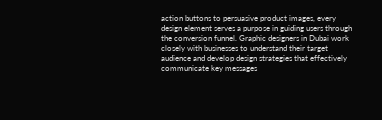action buttons to persuasive product images, every design element serves a purpose in guiding users through the conversion funnel. Graphic designers in Dubai work closely with businesses to understand their target audience and develop design strategies that effectively communicate key messages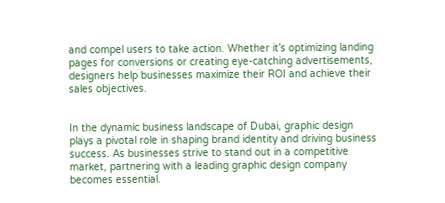and compel users to take action. Whether it’s optimizing landing pages for conversions or creating eye-catching advertisements, designers help businesses maximize their ROI and achieve their sales objectives.


In the dynamic business landscape of Dubai, graphic design plays a pivotal role in shaping brand identity and driving business success. As businesses strive to stand out in a competitive market, partnering with a leading graphic design company becomes essential.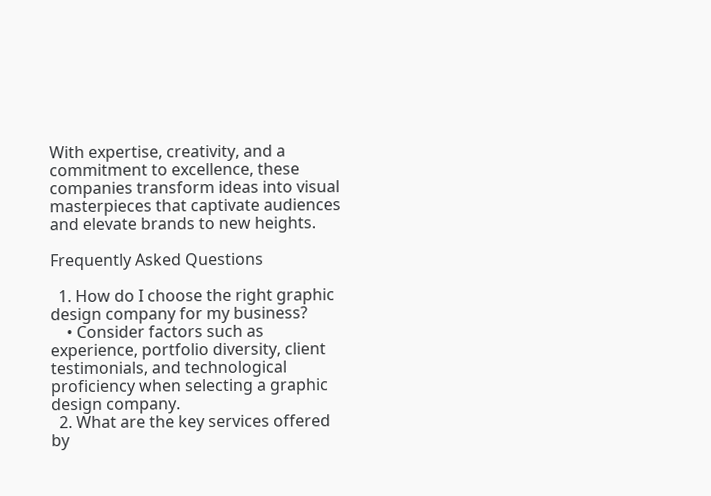With expertise, creativity, and a commitment to excellence, these companies transform ideas into visual masterpieces that captivate audiences and elevate brands to new heights.

Frequently Asked Questions

  1. How do I choose the right graphic design company for my business?
    • Consider factors such as experience, portfolio diversity, client testimonials, and technological proficiency when selecting a graphic design company.
  2. What are the key services offered by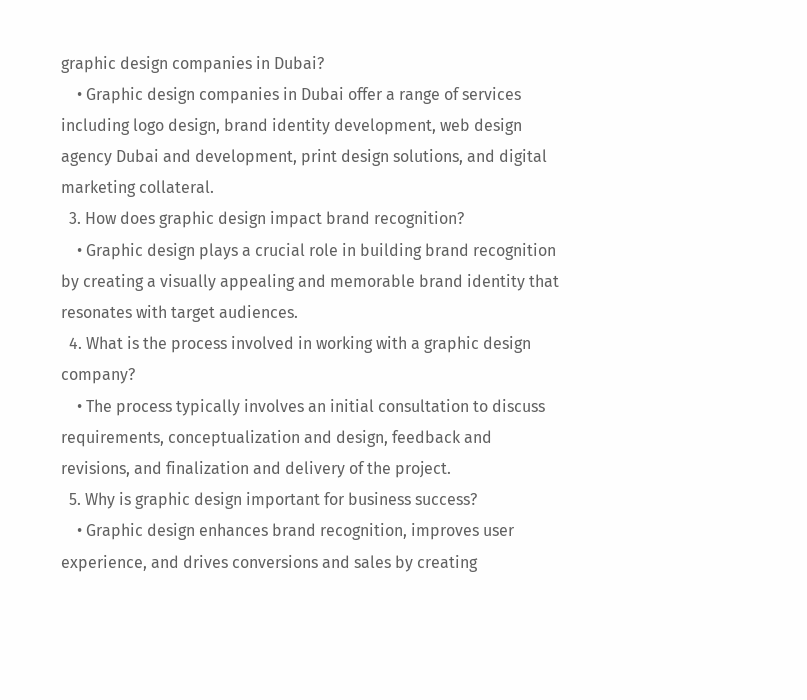graphic design companies in Dubai?
    • Graphic design companies in Dubai offer a range of services including logo design, brand identity development, web design agency Dubai and development, print design solutions, and digital marketing collateral.
  3. How does graphic design impact brand recognition?
    • Graphic design plays a crucial role in building brand recognition by creating a visually appealing and memorable brand identity that resonates with target audiences.
  4. What is the process involved in working with a graphic design company?
    • The process typically involves an initial consultation to discuss requirements, conceptualization and design, feedback and revisions, and finalization and delivery of the project.
  5. Why is graphic design important for business success?
    • Graphic design enhances brand recognition, improves user experience, and drives conversions and sales by creating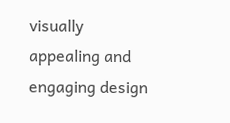visually appealing and engaging design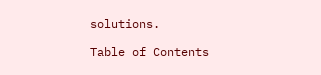solutions.

Table of Contents